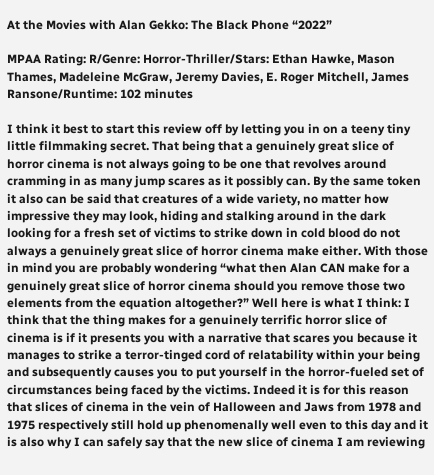At the Movies with Alan Gekko: The Black Phone “2022”

MPAA Rating: R/Genre: Horror-Thriller/Stars: Ethan Hawke, Mason Thames, Madeleine McGraw, Jeremy Davies, E. Roger Mitchell, James Ransone/Runtime: 102 minutes

I think it best to start this review off by letting you in on a teeny tiny little filmmaking secret. That being that a genuinely great slice of horror cinema is not always going to be one that revolves around cramming in as many jump scares as it possibly can. By the same token it also can be said that creatures of a wide variety, no matter how impressive they may look, hiding and stalking around in the dark looking for a fresh set of victims to strike down in cold blood do not always a genuinely great slice of horror cinema make either. With those in mind you are probably wondering “what then Alan CAN make for a genuinely great slice of horror cinema should you remove those two elements from the equation altogether?” Well here is what I think: I think that the thing makes for a genuinely terrific horror slice of cinema is if it presents you with a narrative that scares you because it manages to strike a terror-tinged cord of relatability within your being and subsequently causes you to put yourself in the horror-fueled set of circumstances being faced by the victims. Indeed it is for this reason that slices of cinema in the vein of Halloween and Jaws from 1978 and 1975 respectively still hold up phenomenally well even to this day and it is also why I can safely say that the new slice of cinema I am reviewing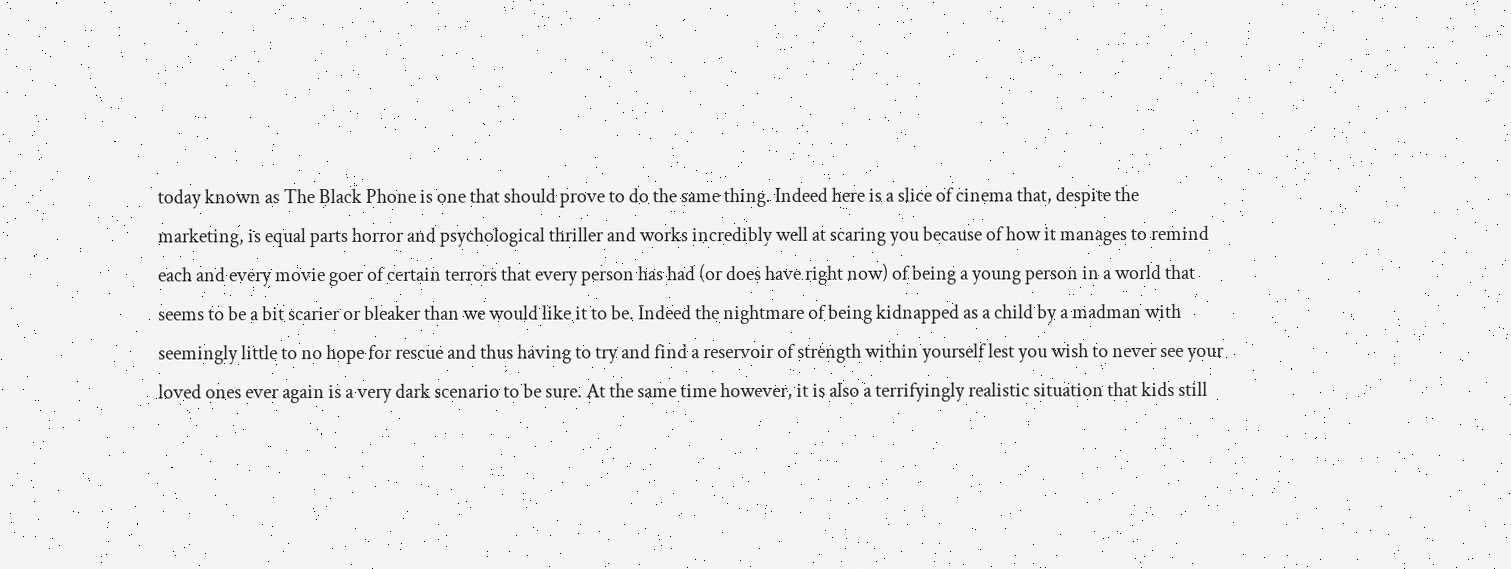today known as The Black Phone is one that should prove to do the same thing. Indeed here is a slice of cinema that, despite the marketing, is equal parts horror and psychological thriller and works incredibly well at scaring you because of how it manages to remind each and every movie goer of certain terrors that every person has had (or does have right now) of being a young person in a world that seems to be a bit scarier or bleaker than we would like it to be. Indeed the nightmare of being kidnapped as a child by a madman with seemingly little to no hope for rescue and thus having to try and find a reservoir of strength within yourself lest you wish to never see your loved ones ever again is a very dark scenario to be sure. At the same time however, it is also a terrifyingly realistic situation that kids still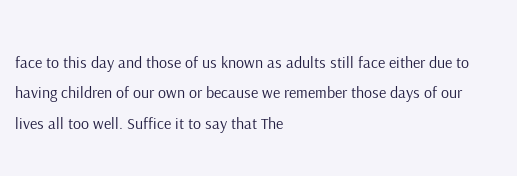face to this day and those of us known as adults still face either due to having children of our own or because we remember those days of our lives all too well. Suffice it to say that The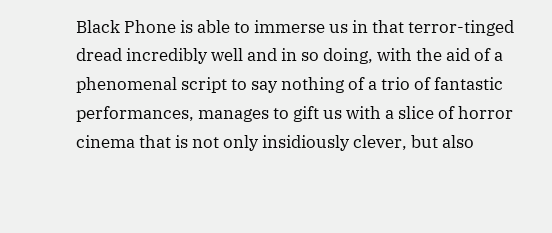Black Phone is able to immerse us in that terror-tinged dread incredibly well and in so doing, with the aid of a phenomenal script to say nothing of a trio of fantastic performances, manages to gift us with a slice of horror cinema that is not only insidiously clever, but also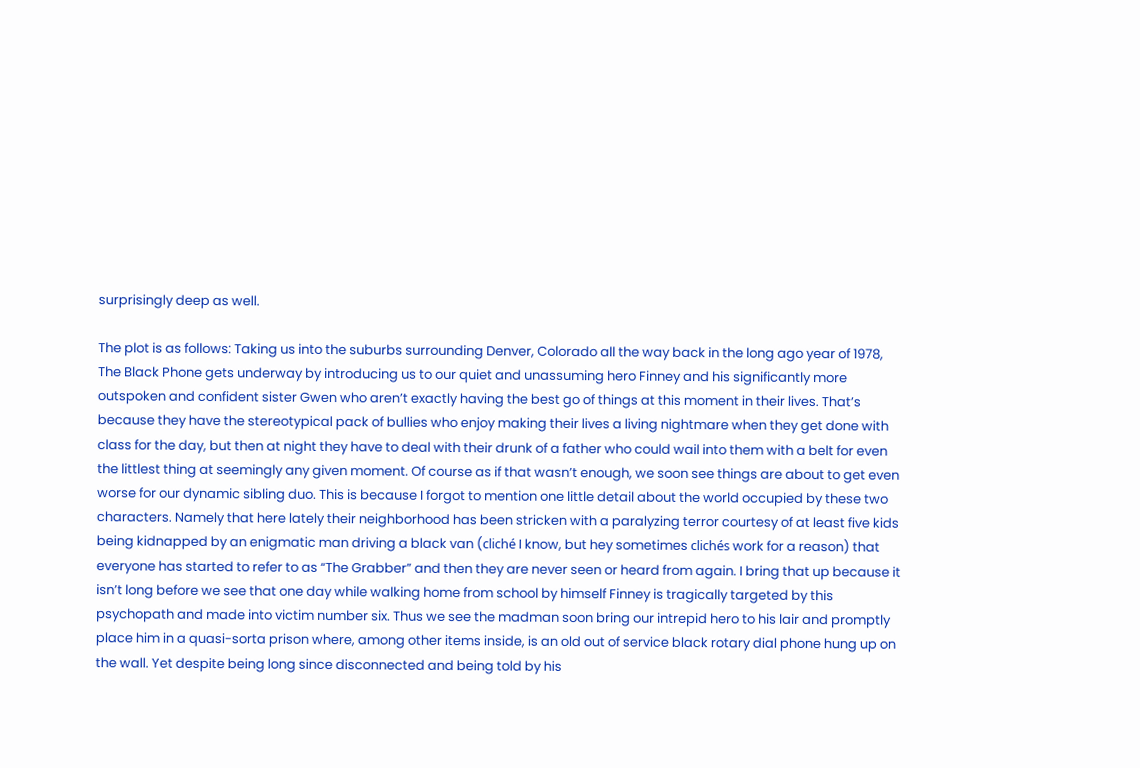surprisingly deep as well.

The plot is as follows: Taking us into the suburbs surrounding Denver, Colorado all the way back in the long ago year of 1978, The Black Phone gets underway by introducing us to our quiet and unassuming hero Finney and his significantly more outspoken and confident sister Gwen who aren’t exactly having the best go of things at this moment in their lives. That’s because they have the stereotypical pack of bullies who enjoy making their lives a living nightmare when they get done with class for the day, but then at night they have to deal with their drunk of a father who could wail into them with a belt for even the littlest thing at seemingly any given moment. Of course as if that wasn’t enough, we soon see things are about to get even worse for our dynamic sibling duo. This is because I forgot to mention one little detail about the world occupied by these two characters. Namely that here lately their neighborhood has been stricken with a paralyzing terror courtesy of at least five kids being kidnapped by an enigmatic man driving a black van (cliché I know, but hey sometimes clichés work for a reason) that everyone has started to refer to as “The Grabber” and then they are never seen or heard from again. I bring that up because it isn’t long before we see that one day while walking home from school by himself Finney is tragically targeted by this psychopath and made into victim number six. Thus we see the madman soon bring our intrepid hero to his lair and promptly place him in a quasi-sorta prison where, among other items inside, is an old out of service black rotary dial phone hung up on the wall. Yet despite being long since disconnected and being told by his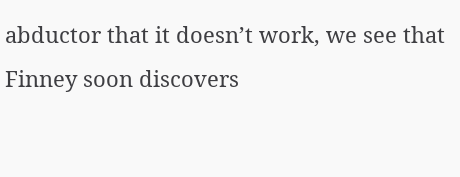abductor that it doesn’t work, we see that Finney soon discovers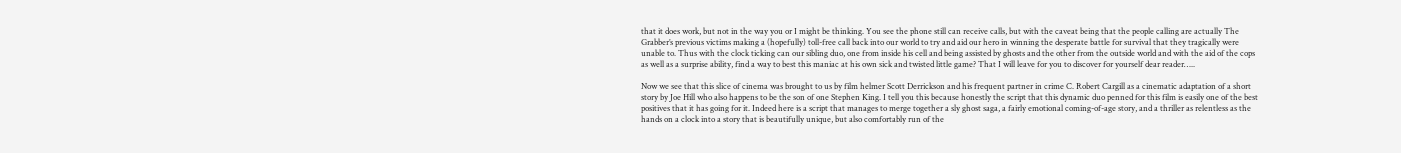that it does work, but not in the way you or I might be thinking. You see the phone still can receive calls, but with the caveat being that the people calling are actually The Grabber’s previous victims making a (hopefully) toll-free call back into our world to try and aid our hero in winning the desperate battle for survival that they tragically were unable to. Thus with the clock ticking can our sibling duo, one from inside his cell and being assisted by ghosts and the other from the outside world and with the aid of the cops as well as a surprise ability, find a way to best this maniac at his own sick and twisted little game? That I will leave for you to discover for yourself dear reader…..

Now we see that this slice of cinema was brought to us by film helmer Scott Derrickson and his frequent partner in crime C. Robert Cargill as a cinematic adaptation of a short story by Joe Hill who also happens to be the son of one Stephen King. I tell you this because honestly the script that this dynamic duo penned for this film is easily one of the best positives that it has going for it. Indeed here is a script that manages to merge together a sly ghost saga, a fairly emotional coming-of-age story, and a thriller as relentless as the hands on a clock into a story that is beautifully unique, but also comfortably run of the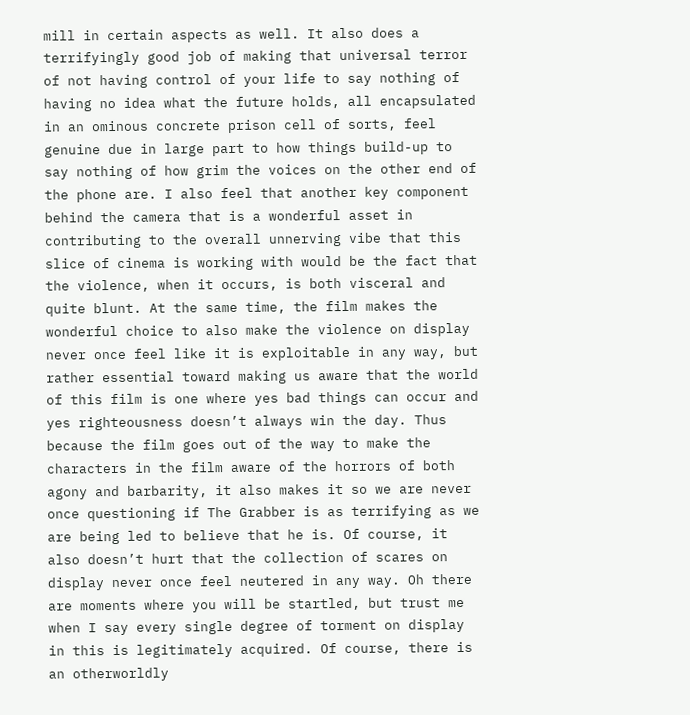mill in certain aspects as well. It also does a terrifyingly good job of making that universal terror of not having control of your life to say nothing of having no idea what the future holds, all encapsulated in an ominous concrete prison cell of sorts, feel genuine due in large part to how things build-up to say nothing of how grim the voices on the other end of the phone are. I also feel that another key component behind the camera that is a wonderful asset in contributing to the overall unnerving vibe that this slice of cinema is working with would be the fact that the violence, when it occurs, is both visceral and quite blunt. At the same time, the film makes the wonderful choice to also make the violence on display never once feel like it is exploitable in any way, but rather essential toward making us aware that the world of this film is one where yes bad things can occur and yes righteousness doesn’t always win the day. Thus because the film goes out of the way to make the characters in the film aware of the horrors of both agony and barbarity, it also makes it so we are never once questioning if The Grabber is as terrifying as we are being led to believe that he is. Of course, it also doesn’t hurt that the collection of scares on display never once feel neutered in any way. Oh there are moments where you will be startled, but trust me when I say every single degree of torment on display in this is legitimately acquired. Of course, there is an otherworldly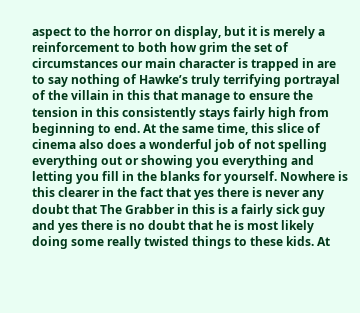aspect to the horror on display, but it is merely a reinforcement to both how grim the set of circumstances our main character is trapped in are to say nothing of Hawke’s truly terrifying portrayal of the villain in this that manage to ensure the tension in this consistently stays fairly high from beginning to end. At the same time, this slice of cinema also does a wonderful job of not spelling everything out or showing you everything and letting you fill in the blanks for yourself. Nowhere is this clearer in the fact that yes there is never any doubt that The Grabber in this is a fairly sick guy and yes there is no doubt that he is most likely doing some really twisted things to these kids. At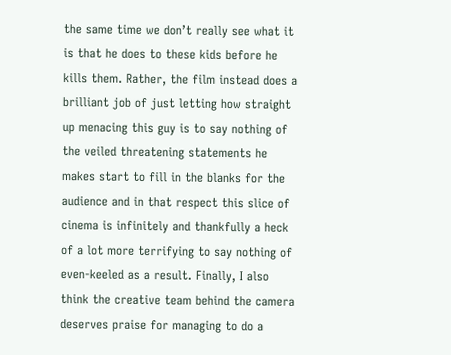the same time we don’t really see what it is that he does to these kids before he kills them. Rather, the film instead does a brilliant job of just letting how straight up menacing this guy is to say nothing of the veiled threatening statements he makes start to fill in the blanks for the audience and in that respect this slice of cinema is infinitely and thankfully a heck of a lot more terrifying to say nothing of even-keeled as a result. Finally, I also think the creative team behind the camera deserves praise for managing to do a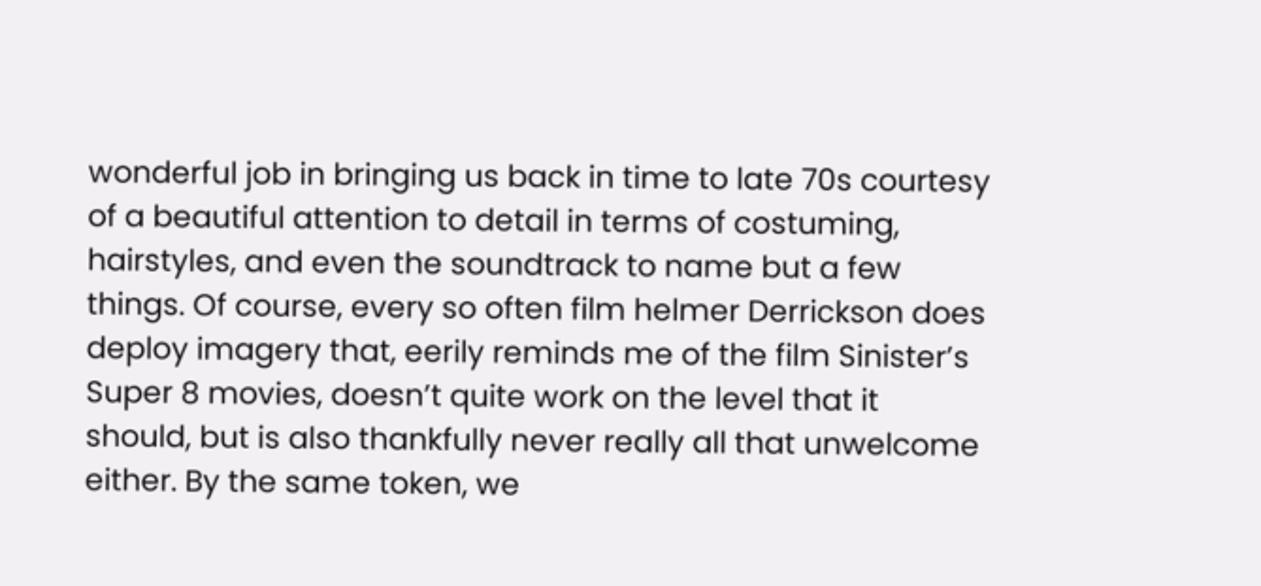wonderful job in bringing us back in time to late 70s courtesy of a beautiful attention to detail in terms of costuming, hairstyles, and even the soundtrack to name but a few things. Of course, every so often film helmer Derrickson does deploy imagery that, eerily reminds me of the film Sinister’s Super 8 movies, doesn’t quite work on the level that it should, but is also thankfully never really all that unwelcome either. By the same token, we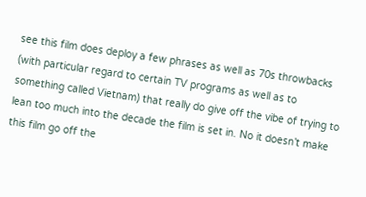see this film does deploy a few phrases as well as 70s throwbacks (with particular regard to certain TV programs as well as to something called Vietnam) that really do give off the vibe of trying to lean too much into the decade the film is set in. No it doesn’t make this film go off the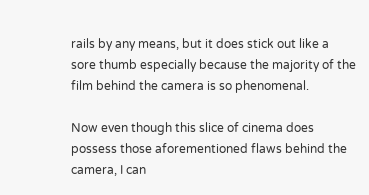rails by any means, but it does stick out like a sore thumb especially because the majority of the film behind the camera is so phenomenal.

Now even though this slice of cinema does possess those aforementioned flaws behind the camera, I can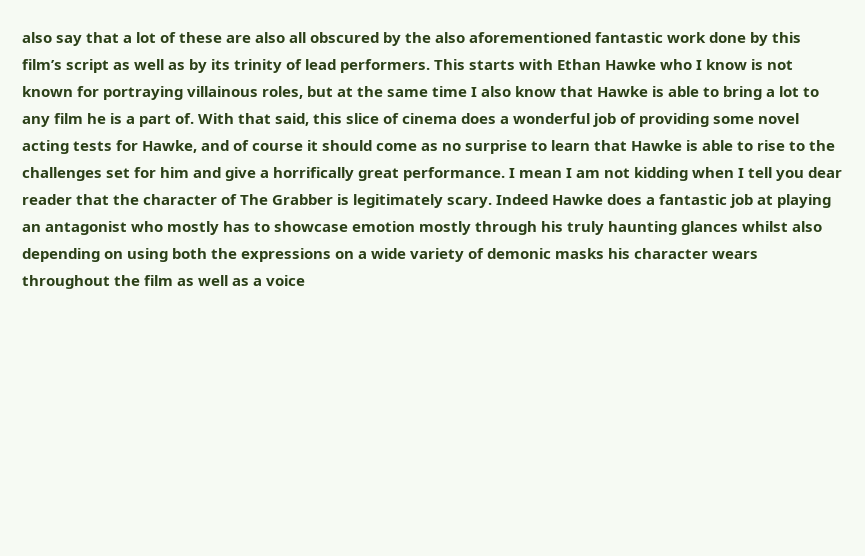also say that a lot of these are also all obscured by the also aforementioned fantastic work done by this film’s script as well as by its trinity of lead performers. This starts with Ethan Hawke who I know is not known for portraying villainous roles, but at the same time I also know that Hawke is able to bring a lot to any film he is a part of. With that said, this slice of cinema does a wonderful job of providing some novel acting tests for Hawke, and of course it should come as no surprise to learn that Hawke is able to rise to the challenges set for him and give a horrifically great performance. I mean I am not kidding when I tell you dear reader that the character of The Grabber is legitimately scary. Indeed Hawke does a fantastic job at playing an antagonist who mostly has to showcase emotion mostly through his truly haunting glances whilst also depending on using both the expressions on a wide variety of demonic masks his character wears throughout the film as well as a voice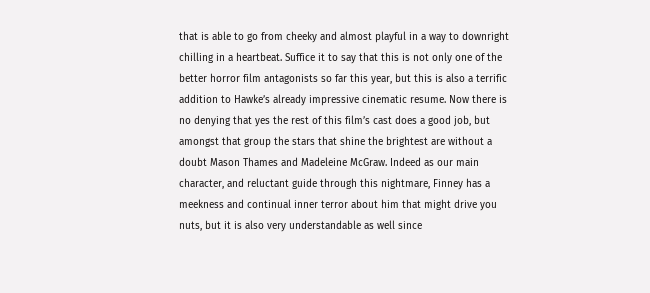that is able to go from cheeky and almost playful in a way to downright chilling in a heartbeat. Suffice it to say that this is not only one of the better horror film antagonists so far this year, but this is also a terrific addition to Hawke’s already impressive cinematic resume. Now there is no denying that yes the rest of this film’s cast does a good job, but amongst that group the stars that shine the brightest are without a doubt Mason Thames and Madeleine McGraw. Indeed as our main character, and reluctant guide through this nightmare, Finney has a meekness and continual inner terror about him that might drive you nuts, but it is also very understandable as well since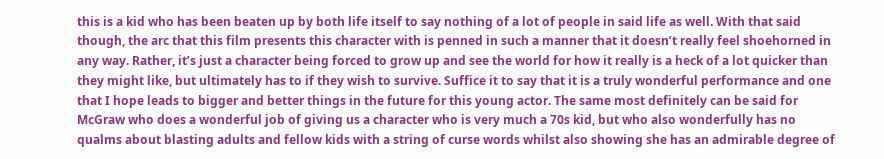this is a kid who has been beaten up by both life itself to say nothing of a lot of people in said life as well. With that said though, the arc that this film presents this character with is penned in such a manner that it doesn’t really feel shoehorned in any way. Rather, it’s just a character being forced to grow up and see the world for how it really is a heck of a lot quicker than they might like, but ultimately has to if they wish to survive. Suffice it to say that it is a truly wonderful performance and one that I hope leads to bigger and better things in the future for this young actor. The same most definitely can be said for McGraw who does a wonderful job of giving us a character who is very much a 70s kid, but who also wonderfully has no qualms about blasting adults and fellow kids with a string of curse words whilst also showing she has an admirable degree of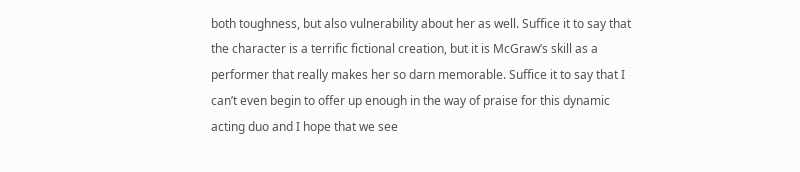both toughness, but also vulnerability about her as well. Suffice it to say that the character is a terrific fictional creation, but it is McGraw’s skill as a performer that really makes her so darn memorable. Suffice it to say that I can’t even begin to offer up enough in the way of praise for this dynamic acting duo and I hope that we see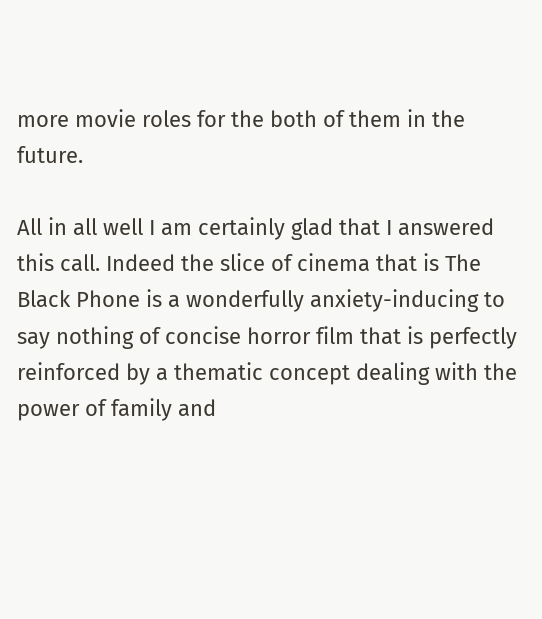more movie roles for the both of them in the future.

All in all well I am certainly glad that I answered this call. Indeed the slice of cinema that is The Black Phone is a wonderfully anxiety-inducing to say nothing of concise horror film that is perfectly reinforced by a thematic concept dealing with the power of family and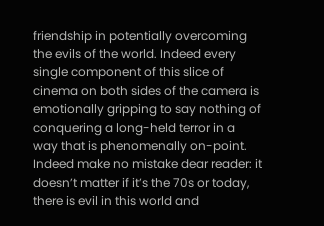friendship in potentially overcoming the evils of the world. Indeed every single component of this slice of cinema on both sides of the camera is emotionally gripping to say nothing of conquering a long-held terror in a way that is phenomenally on-point. Indeed make no mistake dear reader: it doesn’t matter if it’s the 70s or today, there is evil in this world and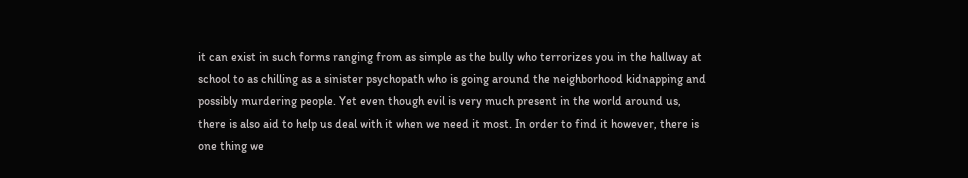it can exist in such forms ranging from as simple as the bully who terrorizes you in the hallway at school to as chilling as a sinister psychopath who is going around the neighborhood kidnapping and possibly murdering people. Yet even though evil is very much present in the world around us, there is also aid to help us deal with it when we need it most. In order to find it however, there is one thing we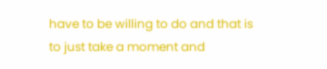have to be willing to do and that is to just take a moment and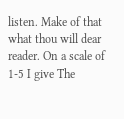listen. Make of that what thou will dear reader. On a scale of 1-5 I give The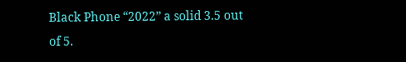Black Phone “2022” a solid 3.5 out of 5.